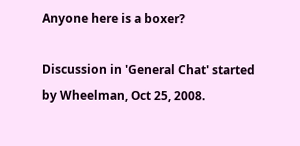Anyone here is a boxer?

Discussion in 'General Chat' started by Wheelman, Oct 25, 2008.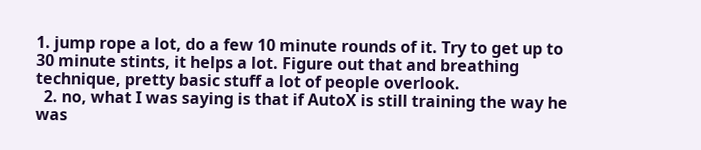1. jump rope a lot, do a few 10 minute rounds of it. Try to get up to 30 minute stints, it helps a lot. Figure out that and breathing technique, pretty basic stuff a lot of people overlook.
  2. no, what I was saying is that if AutoX is still training the way he was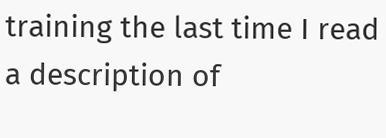training the last time I read a description of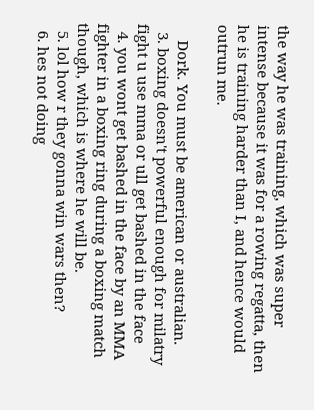the way he was training, which was super intense because it was for a rowing regatta, then he is training harder than I, and hence would outrun me.

    Dork. You must be american or australian.
  3. boxing doesn't powerful enough for milatry fight u use mma or ull get bashed in the face
  4. you wont get bashed in the face by an MMA fighter in a boxing ring during a boxing match though, which is where he will be.
  5. lol how r they gonna win wars then?
  6. hes not doing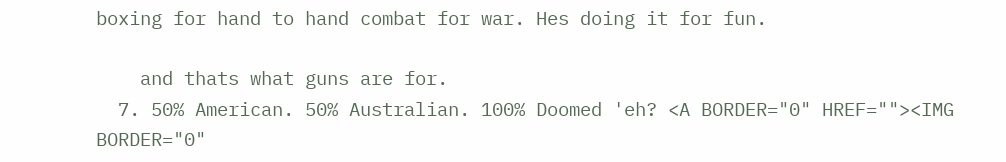boxing for hand to hand combat for war. Hes doing it for fun.

    and thats what guns are for.
  7. 50% American. 50% Australian. 100% Doomed 'eh? <A BORDER="0" HREF=""><IMG BORDER="0"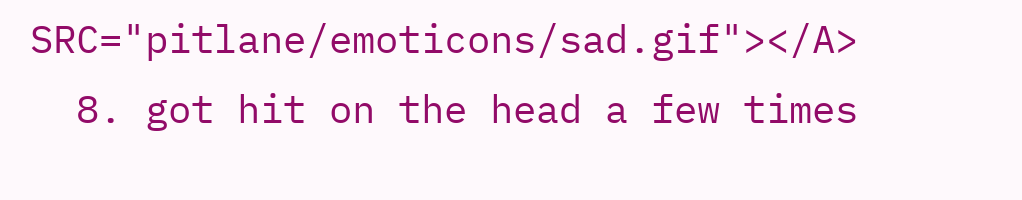SRC="pitlane/emoticons/sad.gif"></A>
  8. got hit on the head a few times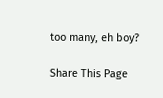too many, eh boy?

Share This Page